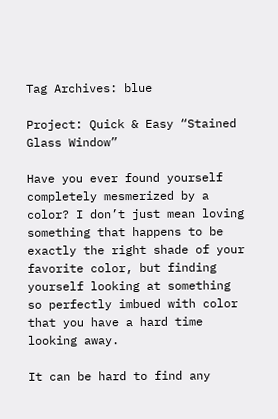Tag Archives: blue

Project: Quick & Easy “Stained Glass Window”

Have you ever found yourself completely mesmerized by a color? I don’t just mean loving something that happens to be exactly the right shade of your favorite color, but finding yourself looking at something so perfectly imbued with color that you have a hard time looking away.

It can be hard to find any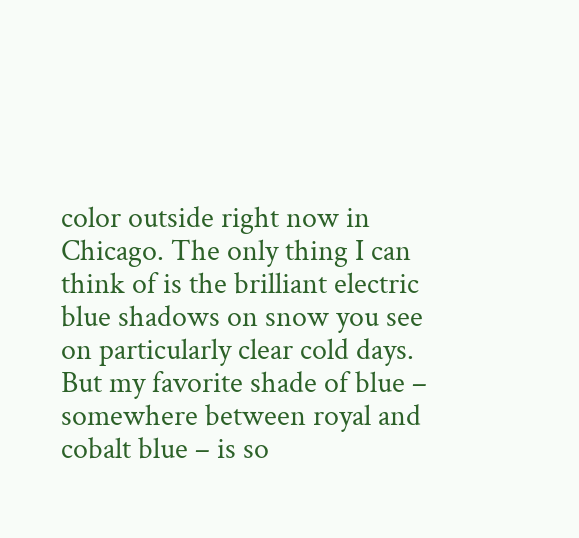color outside right now in Chicago. The only thing I can think of is the brilliant electric blue shadows on snow you see on particularly clear cold days.  But my favorite shade of blue – somewhere between royal and cobalt blue – is so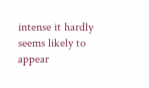intense it hardly seems likely to appear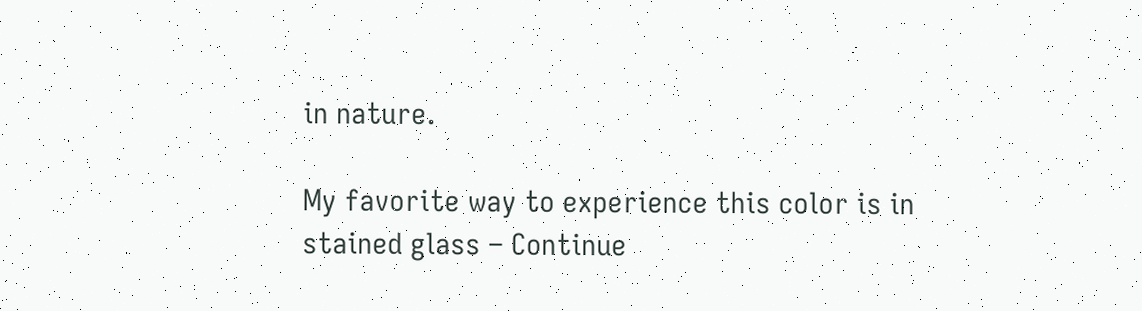in nature.

My favorite way to experience this color is in stained glass – Continue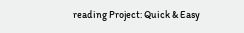reading Project: Quick & Easy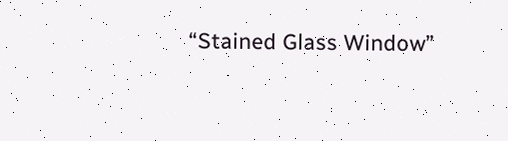“Stained Glass Window”